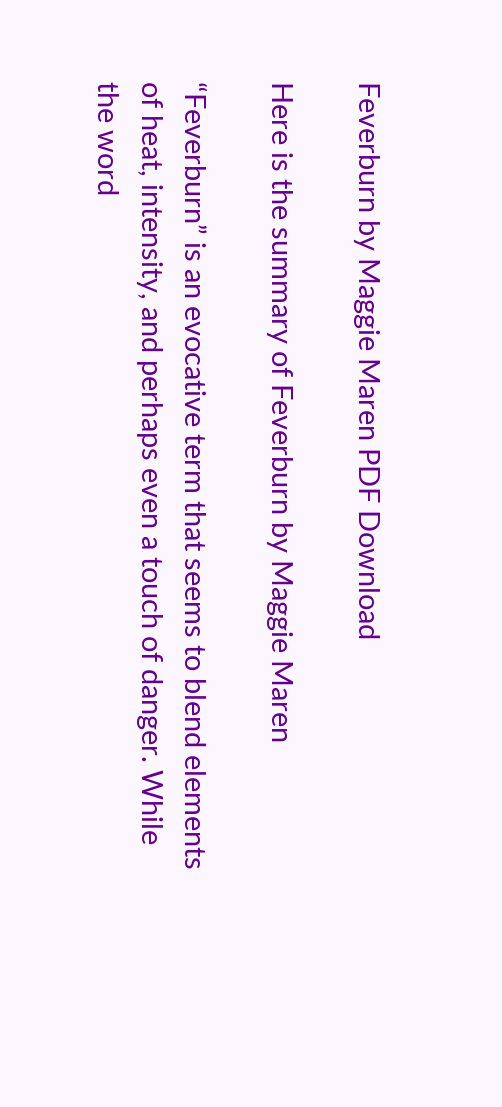Feverburn by Maggie Maren PDF Download

Here is the summary of Feverburn by Maggie Maren

“Feverburn” is an evocative term that seems to blend elements of heat, intensity, and perhaps even a touch of danger. While the word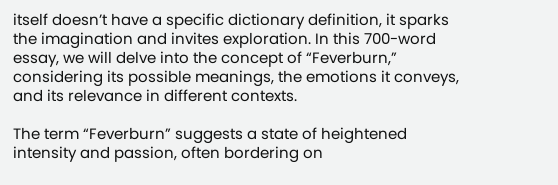itself doesn’t have a specific dictionary definition, it sparks the imagination and invites exploration. In this 700-word essay, we will delve into the concept of “Feverburn,” considering its possible meanings, the emotions it conveys, and its relevance in different contexts.

The term “Feverburn” suggests a state of heightened intensity and passion, often bordering on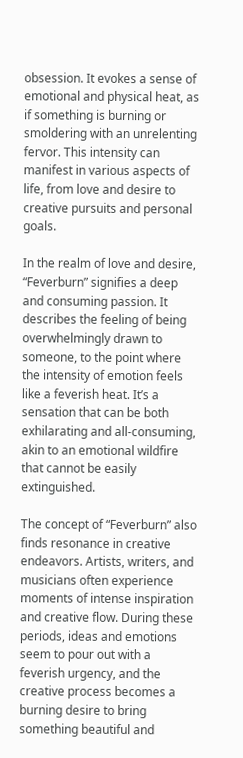obsession. It evokes a sense of emotional and physical heat, as if something is burning or smoldering with an unrelenting fervor. This intensity can manifest in various aspects of life, from love and desire to creative pursuits and personal goals.

In the realm of love and desire, “Feverburn” signifies a deep and consuming passion. It describes the feeling of being overwhelmingly drawn to someone, to the point where the intensity of emotion feels like a feverish heat. It’s a sensation that can be both exhilarating and all-consuming, akin to an emotional wildfire that cannot be easily extinguished.

The concept of “Feverburn” also finds resonance in creative endeavors. Artists, writers, and musicians often experience moments of intense inspiration and creative flow. During these periods, ideas and emotions seem to pour out with a feverish urgency, and the creative process becomes a burning desire to bring something beautiful and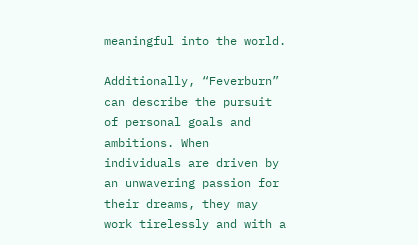meaningful into the world.

Additionally, “Feverburn” can describe the pursuit of personal goals and ambitions. When individuals are driven by an unwavering passion for their dreams, they may work tirelessly and with a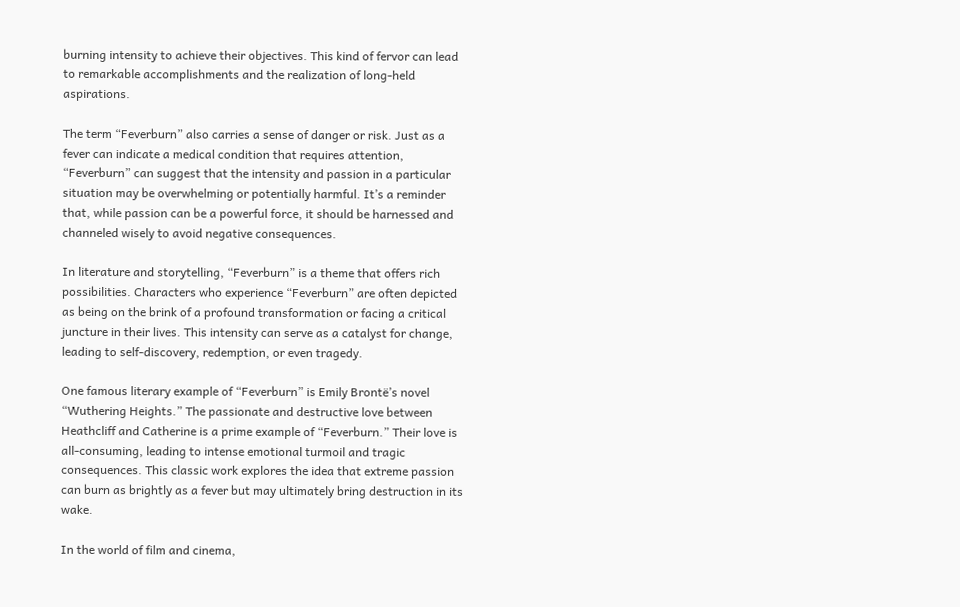burning intensity to achieve their objectives. This kind of fervor can lead to remarkable accomplishments and the realization of long-held aspirations.

The term “Feverburn” also carries a sense of danger or risk. Just as a fever can indicate a medical condition that requires attention, “Feverburn” can suggest that the intensity and passion in a particular situation may be overwhelming or potentially harmful. It’s a reminder that, while passion can be a powerful force, it should be harnessed and channeled wisely to avoid negative consequences.

In literature and storytelling, “Feverburn” is a theme that offers rich possibilities. Characters who experience “Feverburn” are often depicted as being on the brink of a profound transformation or facing a critical juncture in their lives. This intensity can serve as a catalyst for change, leading to self-discovery, redemption, or even tragedy.

One famous literary example of “Feverburn” is Emily Brontë’s novel “Wuthering Heights.” The passionate and destructive love between Heathcliff and Catherine is a prime example of “Feverburn.” Their love is all-consuming, leading to intense emotional turmoil and tragic consequences. This classic work explores the idea that extreme passion can burn as brightly as a fever but may ultimately bring destruction in its wake.

In the world of film and cinema,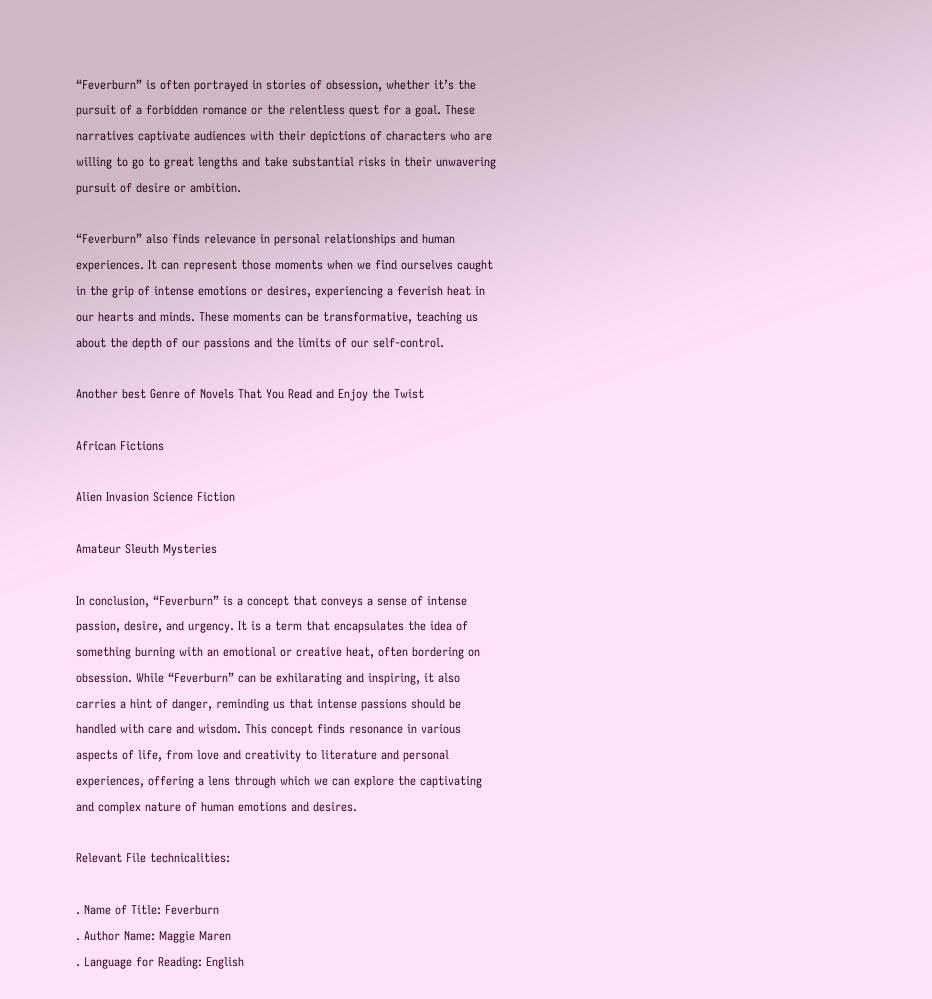“Feverburn” is often portrayed in stories of obsession, whether it’s the pursuit of a forbidden romance or the relentless quest for a goal. These narratives captivate audiences with their depictions of characters who are willing to go to great lengths and take substantial risks in their unwavering pursuit of desire or ambition.

“Feverburn” also finds relevance in personal relationships and human experiences. It can represent those moments when we find ourselves caught in the grip of intense emotions or desires, experiencing a feverish heat in our hearts and minds. These moments can be transformative, teaching us about the depth of our passions and the limits of our self-control.

Another best Genre of Novels That You Read and Enjoy the Twist

African Fictions

Alien Invasion Science Fiction

Amateur Sleuth Mysteries

In conclusion, “Feverburn” is a concept that conveys a sense of intense passion, desire, and urgency. It is a term that encapsulates the idea of something burning with an emotional or creative heat, often bordering on obsession. While “Feverburn” can be exhilarating and inspiring, it also carries a hint of danger, reminding us that intense passions should be handled with care and wisdom. This concept finds resonance in various aspects of life, from love and creativity to literature and personal experiences, offering a lens through which we can explore the captivating and complex nature of human emotions and desires.

Relevant File technicalities:

. Name of Title: Feverburn
. Author Name: Maggie Maren
. Language for Reading: English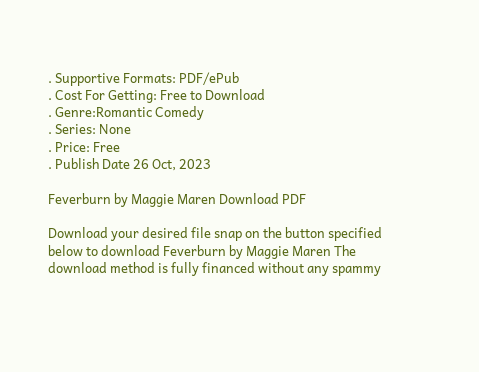. Supportive Formats: PDF/ePub
. Cost For Getting: Free to Download
. Genre:Romantic Comedy
. Series: None
. Price: Free
. Publish Date 26 Oct, 2023

Feverburn by Maggie Maren Download PDF

Download your desired file snap on the button specified below to download Feverburn by Maggie Maren The download method is fully financed without any spammy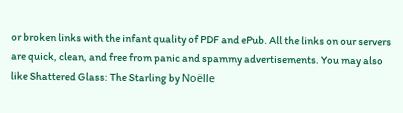or broken links with the infant quality of PDF and ePub. All the links on our servers are quick, clean, and free from panic and spammy advertisements. You may also like Shattered Glass: The Starling by Noëlle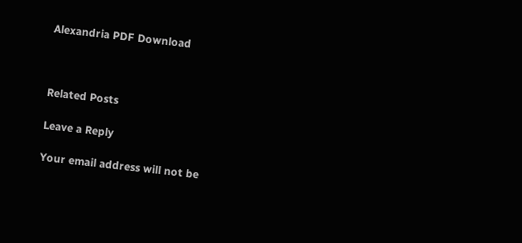Alexandria PDF Download



Related Posts

Leave a Reply

Your email address will not be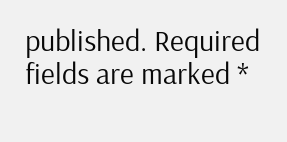published. Required fields are marked *